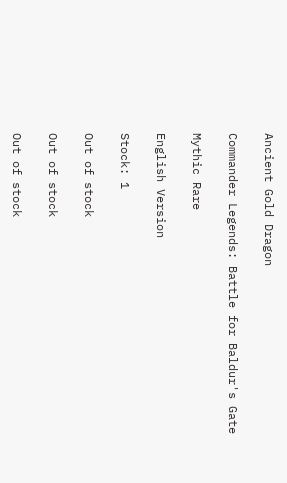Ancient Gold Dragon

Commander Legends: Battle for Baldur's Gate

Mythic Rare

English Version

Stock: 1

Out of stock

Out of stock

Out of stock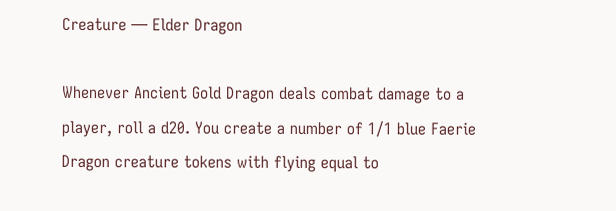Creature — Elder Dragon

Whenever Ancient Gold Dragon deals combat damage to a player, roll a d20. You create a number of 1/1 blue Faerie Dragon creature tokens with flying equal to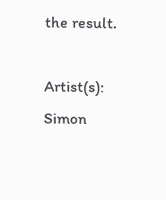the result.

Artist(s): Simon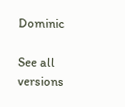Dominic

See all versions